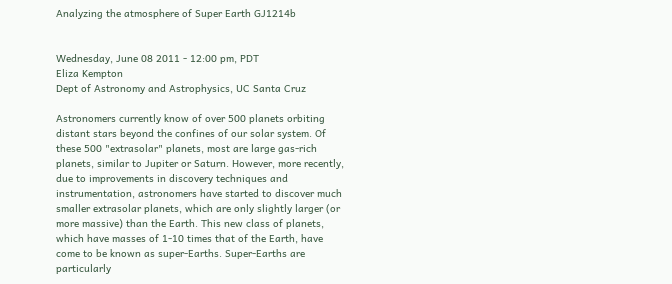Analyzing the atmosphere of Super Earth GJ1214b


Wednesday, June 08 2011 - 12:00 pm, PDT
Eliza Kempton
Dept of Astronomy and Astrophysics, UC Santa Cruz

Astronomers currently know of over 500 planets orbiting distant stars beyond the confines of our solar system. Of these 500 "extrasolar" planets, most are large gas-rich planets, similar to Jupiter or Saturn. However, more recently, due to improvements in discovery techniques and instrumentation, astronomers have started to discover much smaller extrasolar planets, which are only slightly larger (or more massive) than the Earth. This new class of planets, which have masses of 1-10 times that of the Earth, have come to be known as super-Earths. Super-Earths are particularly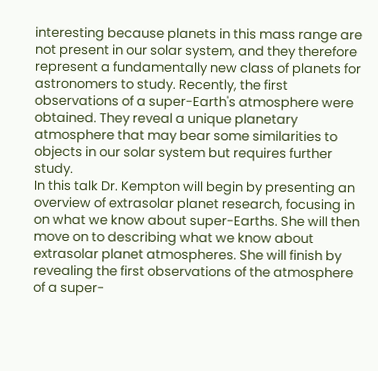interesting because planets in this mass range are not present in our solar system, and they therefore represent a fundamentally new class of planets for astronomers to study. Recently, the first observations of a super-Earth's atmosphere were obtained. They reveal a unique planetary atmosphere that may bear some similarities to objects in our solar system but requires further study.
In this talk Dr. Kempton will begin by presenting an overview of extrasolar planet research, focusing in on what we know about super-Earths. She will then move on to describing what we know about extrasolar planet atmospheres. She will finish by revealing the first observations of the atmosphere of a super-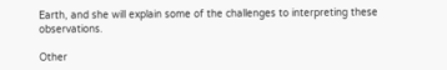Earth, and she will explain some of the challenges to interpreting these observations.

Other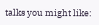talks you might like: